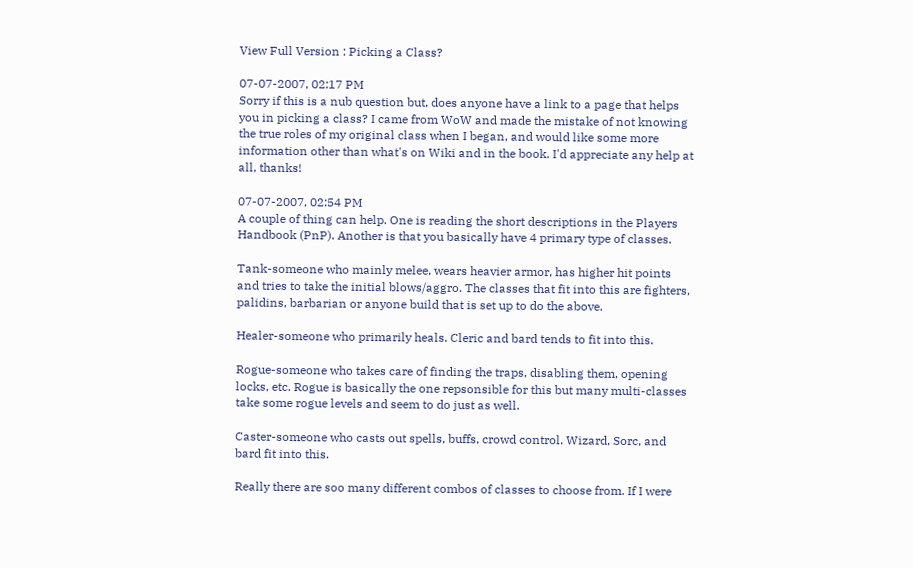View Full Version : Picking a Class?

07-07-2007, 02:17 PM
Sorry if this is a nub question but, does anyone have a link to a page that helps you in picking a class? I came from WoW and made the mistake of not knowing the true roles of my original class when I began, and would like some more information other than what's on Wiki and in the book. I'd appreciate any help at all, thanks!

07-07-2007, 02:54 PM
A couple of thing can help. One is reading the short descriptions in the Players Handbook (PnP). Another is that you basically have 4 primary type of classes.

Tank-someone who mainly melee, wears heavier armor, has higher hit points and tries to take the initial blows/aggro. The classes that fit into this are fighters, palidins, barbarian or anyone build that is set up to do the above.

Healer-someone who primarily heals. Cleric and bard tends to fit into this.

Rogue-someone who takes care of finding the traps, disabling them, opening locks, etc. Rogue is basically the one repsonsible for this but many multi-classes take some rogue levels and seem to do just as well.

Caster-someone who casts out spells, buffs, crowd control. Wizard, Sorc, and bard fit into this.

Really there are soo many different combos of classes to choose from. If I were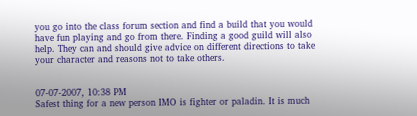you go into the class forum section and find a build that you would have fun playing and go from there. Finding a good guild will also help. They can and should give advice on different directions to take your character and reasons not to take others.


07-07-2007, 10:38 PM
Safest thing for a new person IMO is fighter or paladin. It is much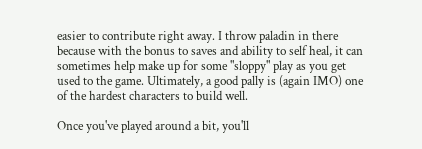easier to contribute right away. I throw paladin in there because with the bonus to saves and ability to self heal, it can sometimes help make up for some "sloppy" play as you get used to the game. Ultimately, a good pally is (again IMO) one of the hardest characters to build well.

Once you've played around a bit, you'll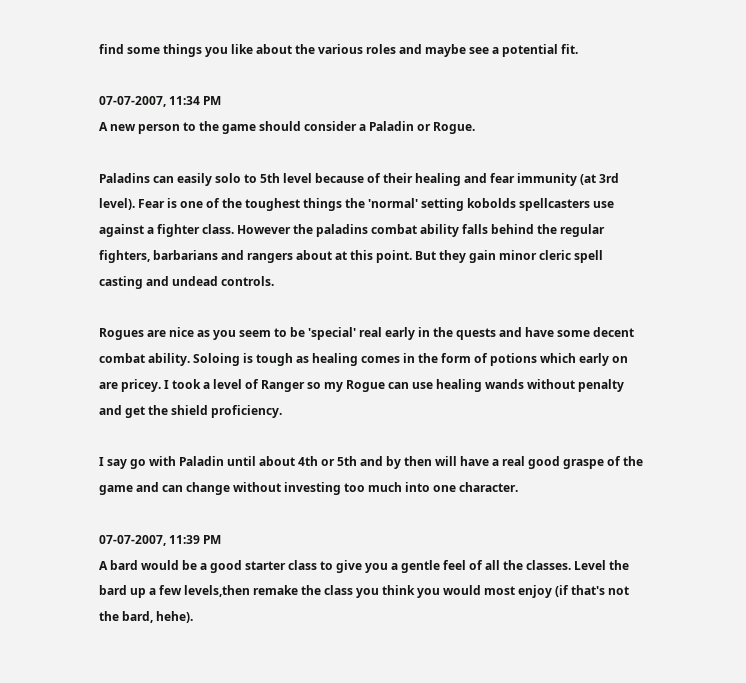find some things you like about the various roles and maybe see a potential fit.

07-07-2007, 11:34 PM
A new person to the game should consider a Paladin or Rogue.

Paladins can easily solo to 5th level because of their healing and fear immunity (at 3rd level). Fear is one of the toughest things the 'normal' setting kobolds spellcasters use against a fighter class. However the paladins combat ability falls behind the regular fighters, barbarians and rangers about at this point. But they gain minor cleric spell casting and undead controls.

Rogues are nice as you seem to be 'special' real early in the quests and have some decent combat ability. Soloing is tough as healing comes in the form of potions which early on are pricey. I took a level of Ranger so my Rogue can use healing wands without penalty and get the shield proficiency.

I say go with Paladin until about 4th or 5th and by then will have a real good graspe of the game and can change without investing too much into one character.

07-07-2007, 11:39 PM
A bard would be a good starter class to give you a gentle feel of all the classes. Level the bard up a few levels,then remake the class you think you would most enjoy (if that's not the bard, hehe).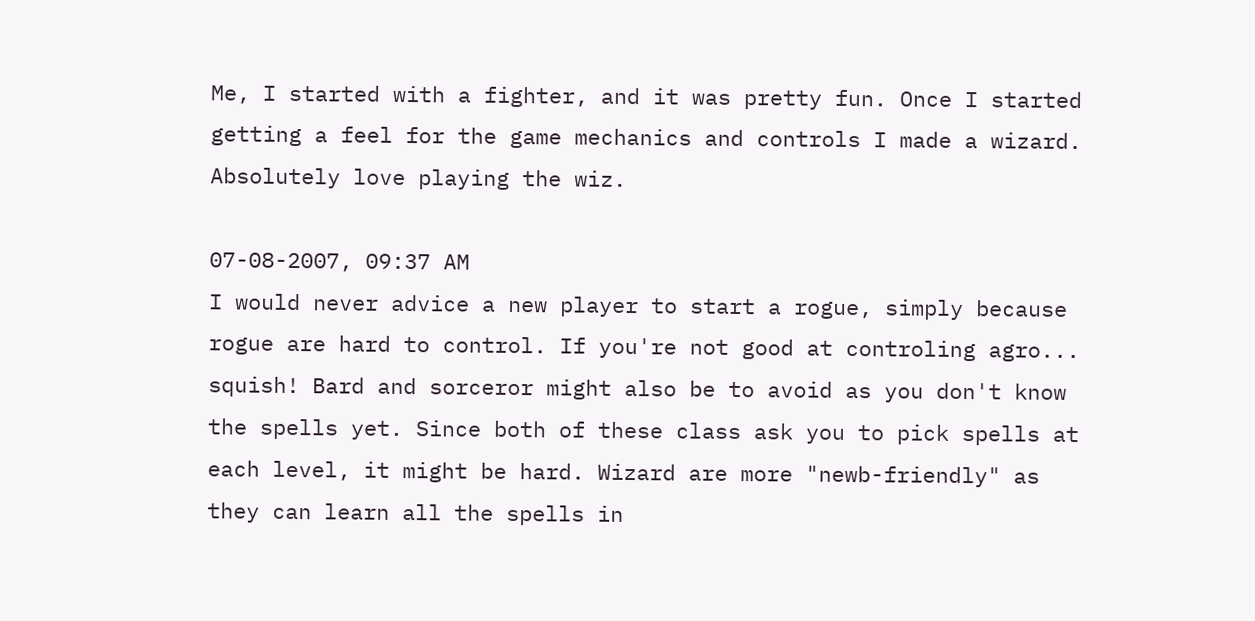Me, I started with a fighter, and it was pretty fun. Once I started getting a feel for the game mechanics and controls I made a wizard. Absolutely love playing the wiz.

07-08-2007, 09:37 AM
I would never advice a new player to start a rogue, simply because rogue are hard to control. If you're not good at controling agro... squish! Bard and sorceror might also be to avoid as you don't know the spells yet. Since both of these class ask you to pick spells at each level, it might be hard. Wizard are more "newb-friendly" as they can learn all the spells in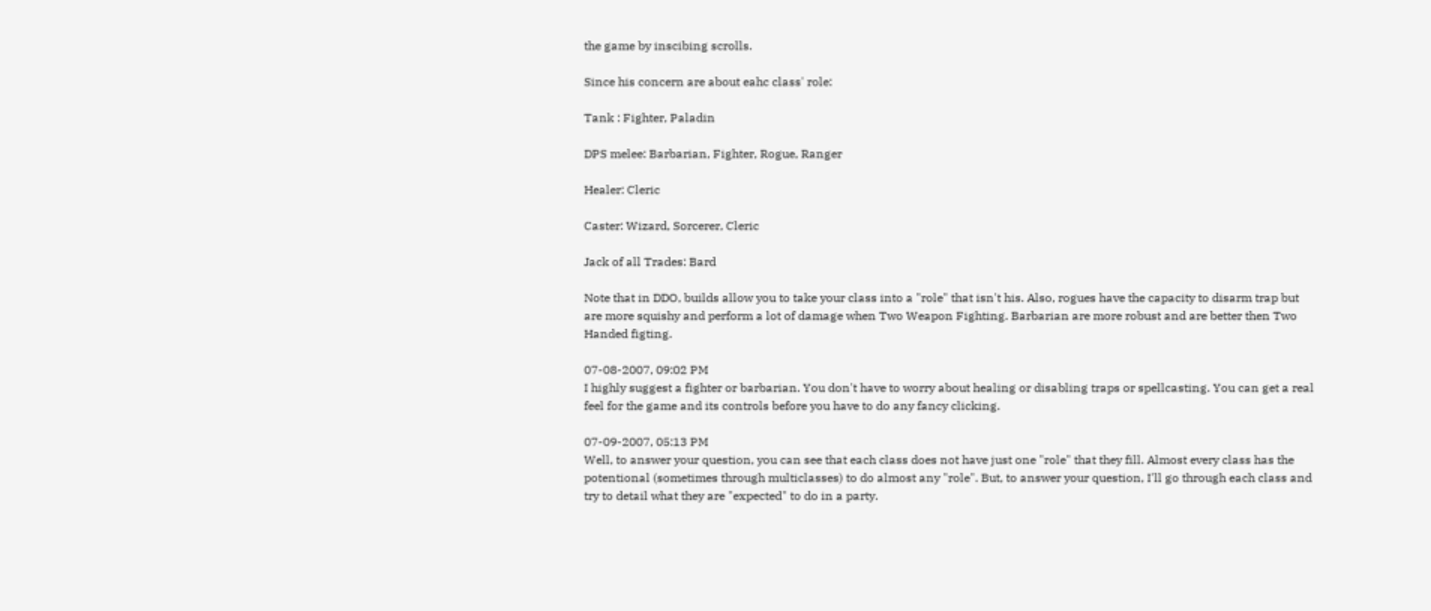the game by inscibing scrolls.

Since his concern are about eahc class' role:

Tank : Fighter, Paladin

DPS melee: Barbarian, Fighter, Rogue, Ranger

Healer: Cleric

Caster: Wizard, Sorcerer, Cleric

Jack of all Trades: Bard

Note that in DDO, builds allow you to take your class into a "role" that isn't his. Also, rogues have the capacity to disarm trap but are more squishy and perform a lot of damage when Two Weapon Fighting. Barbarian are more robust and are better then Two Handed figting.

07-08-2007, 09:02 PM
I highly suggest a fighter or barbarian. You don't have to worry about healing or disabling traps or spellcasting. You can get a real feel for the game and its controls before you have to do any fancy clicking.

07-09-2007, 05:13 PM
Well, to answer your question, you can see that each class does not have just one "role" that they fill. Almost every class has the potentional (sometimes through multiclasses) to do almost any "role". But, to answer your question, I'll go through each class and try to detail what they are "expected" to do in a party.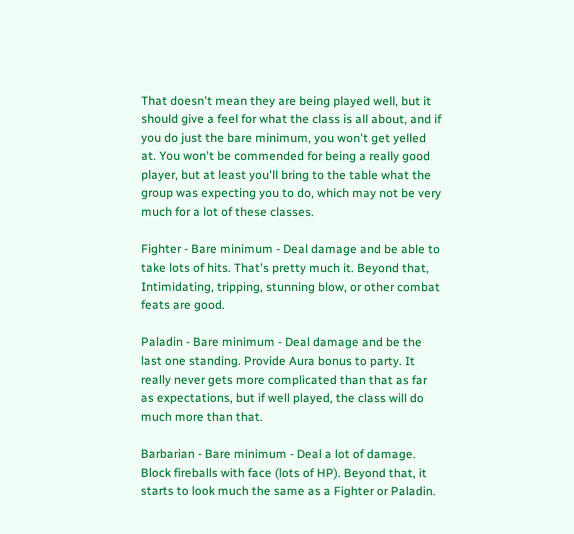That doesn't mean they are being played well, but it should give a feel for what the class is all about, and if you do just the bare minimum, you won't get yelled at. You won't be commended for being a really good player, but at least you'll bring to the table what the group was expecting you to do, which may not be very much for a lot of these classes.

Fighter - Bare minimum - Deal damage and be able to take lots of hits. That's pretty much it. Beyond that, Intimidating, tripping, stunning blow, or other combat feats are good.

Paladin - Bare minimum - Deal damage and be the last one standing. Provide Aura bonus to party. It really never gets more complicated than that as far as expectations, but if well played, the class will do much more than that.

Barbarian - Bare minimum - Deal a lot of damage. Block fireballs with face (lots of HP). Beyond that, it starts to look much the same as a Fighter or Paladin.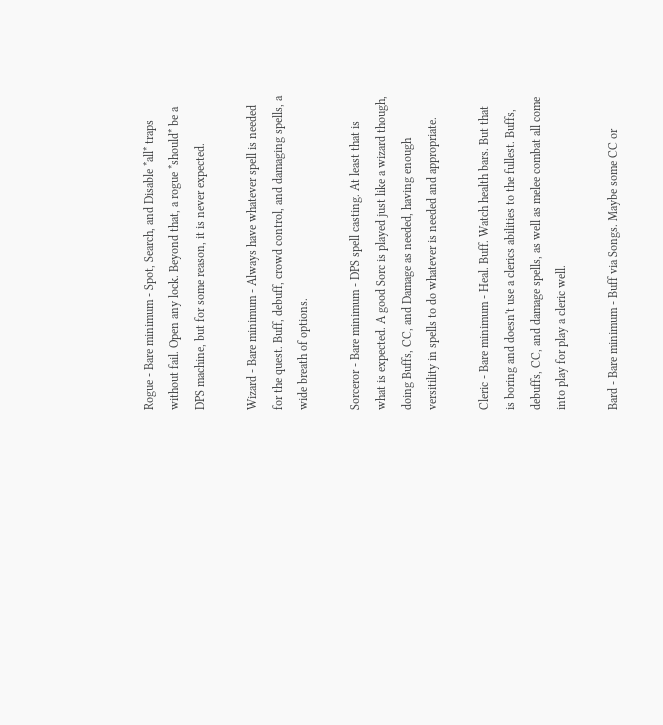Rogue - Bare minimum - Spot, Search, and Disable *all* traps without fail. Open any lock. Beyond that, a rogue *should* be a DPS machine, but for some reason, it is never expected.

Wizard - Bare minimum - Always have whatever spell is needed for the quest. Buff, debuff, crowd control, and damaging spells, a wide breath of options.

Sorceror - Bare minimum - DPS spell casting. At least that is what is expected. A good Sorc is played just like a wizard though, doing Buffs, CC, and Damage as needed, having enough versitility in spells to do whatever is needed and appropriate.

Cleric - Bare minimum - Heal. Buff. Watch health bars. But that is boring and doesn't use a clerics abilities to the fullest. Buffs, debuffs, CC, and damage spells, as well as melee combat all come into play for play a cleric well.

Bard - Bare minimum - Buff via Songs. Maybe some CC or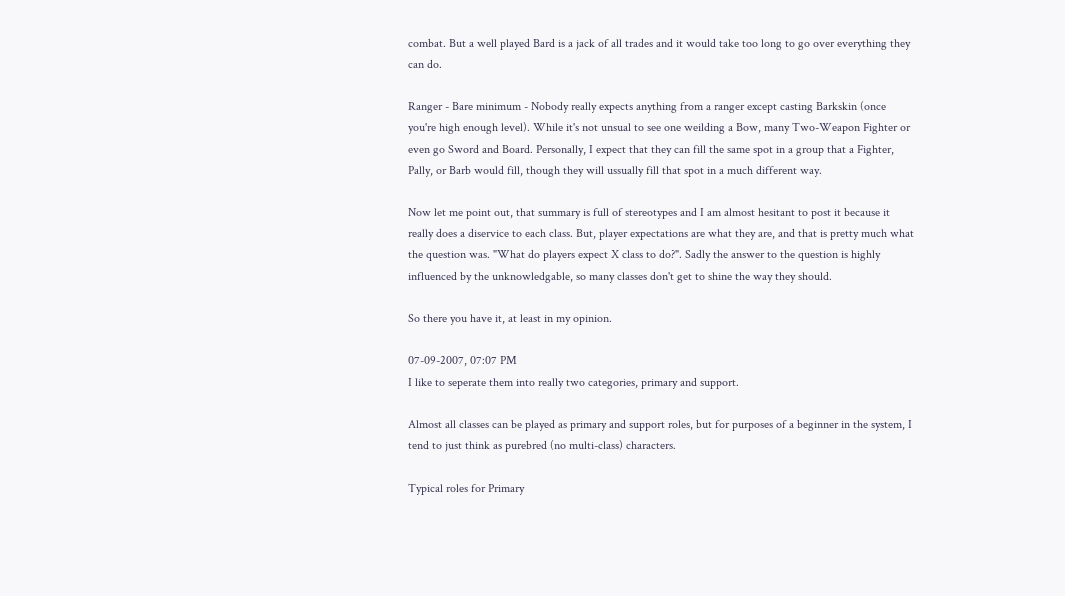combat. But a well played Bard is a jack of all trades and it would take too long to go over everything they can do.

Ranger - Bare minimum - Nobody really expects anything from a ranger except casting Barkskin (once you're high enough level). While it's not unsual to see one weilding a Bow, many Two-Weapon Fighter or even go Sword and Board. Personally, I expect that they can fill the same spot in a group that a Fighter, Pally, or Barb would fill, though they will ussually fill that spot in a much different way.

Now let me point out, that summary is full of stereotypes and I am almost hesitant to post it because it really does a diservice to each class. But, player expectations are what they are, and that is pretty much what the question was. "What do players expect X class to do?". Sadly the answer to the question is highly influenced by the unknowledgable, so many classes don't get to shine the way they should.

So there you have it, at least in my opinion.

07-09-2007, 07:07 PM
I like to seperate them into really two categories, primary and support.

Almost all classes can be played as primary and support roles, but for purposes of a beginner in the system, I tend to just think as purebred (no multi-class) characters.

Typical roles for Primary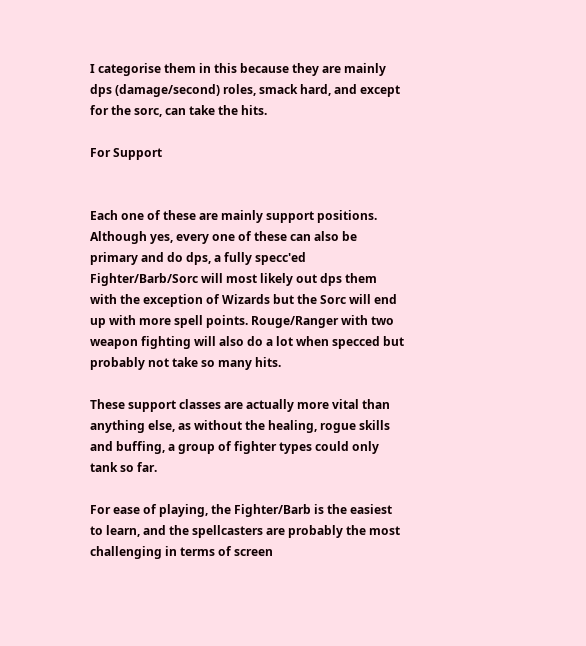I categorise them in this because they are mainly dps (damage/second) roles, smack hard, and except for the sorc, can take the hits.

For Support


Each one of these are mainly support positions. Although yes, every one of these can also be primary and do dps, a fully specc'ed Fighter/Barb/Sorc will most likely out dps them with the exception of Wizards but the Sorc will end up with more spell points. Rouge/Ranger with two weapon fighting will also do a lot when specced but probably not take so many hits.

These support classes are actually more vital than anything else, as without the healing, rogue skills and buffing, a group of fighter types could only tank so far.

For ease of playing, the Fighter/Barb is the easiest to learn, and the spellcasters are probably the most challenging in terms of screen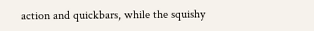action and quickbars, while the squishy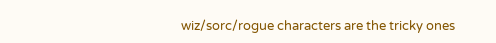wiz/sorc/rogue characters are the tricky ones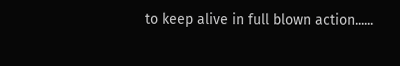to keep alive in full blown action......